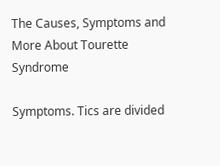The Causes, Symptoms and More About Tourette Syndrome

Symptoms. Tics are divided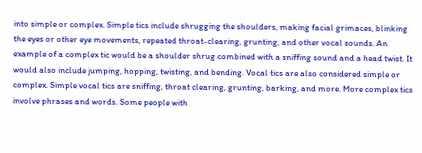into simple or complex. Simple tics include shrugging the shoulders, making facial grimaces, blinking the eyes or other eye movements, repeated throat-clearing, grunting, and other vocal sounds. An example of a complex tic would be a shoulder shrug combined with a sniffing sound and a head twist. It would also include jumping, hopping, twisting, and bending. Vocal tics are also considered simple or complex. Simple vocal tics are sniffing, throat clearing, grunting, barking, and more. More complex tics involve phrases and words. Some people with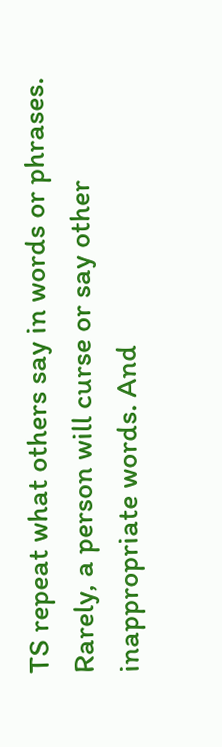TS repeat what others say in words or phrases. Rarely, a person will curse or say other inappropriate words. And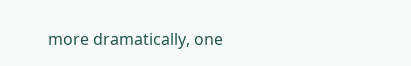more dramatically, one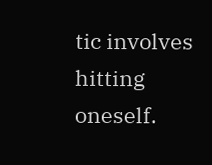tic involves hitting oneself.